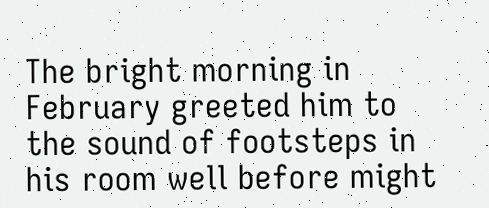The bright morning in February greeted him to the sound of footsteps in his room well before might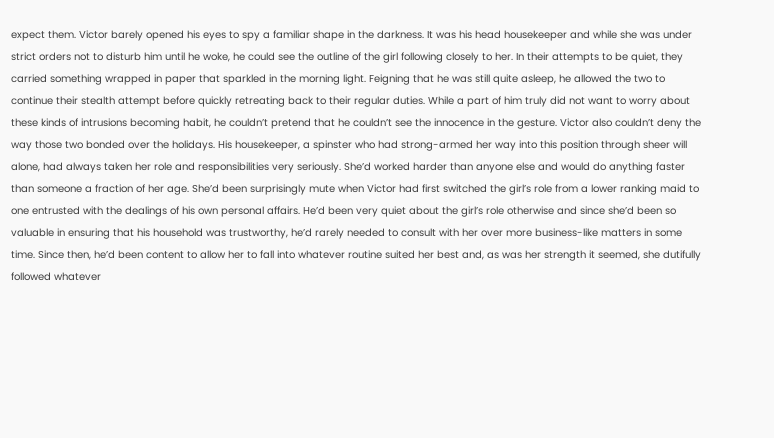expect them. Victor barely opened his eyes to spy a familiar shape in the darkness. It was his head housekeeper and while she was under strict orders not to disturb him until he woke, he could see the outline of the girl following closely to her. In their attempts to be quiet, they carried something wrapped in paper that sparkled in the morning light. Feigning that he was still quite asleep, he allowed the two to continue their stealth attempt before quickly retreating back to their regular duties. While a part of him truly did not want to worry about these kinds of intrusions becoming habit, he couldn’t pretend that he couldn’t see the innocence in the gesture. Victor also couldn’t deny the way those two bonded over the holidays. His housekeeper, a spinster who had strong-armed her way into this position through sheer will alone, had always taken her role and responsibilities very seriously. She’d worked harder than anyone else and would do anything faster than someone a fraction of her age. She’d been surprisingly mute when Victor had first switched the girl’s role from a lower ranking maid to one entrusted with the dealings of his own personal affairs. He’d been very quiet about the girl’s role otherwise and since she’d been so valuable in ensuring that his household was trustworthy, he’d rarely needed to consult with her over more business-like matters in some time. Since then, he’d been content to allow her to fall into whatever routine suited her best and, as was her strength it seemed, she dutifully followed whatever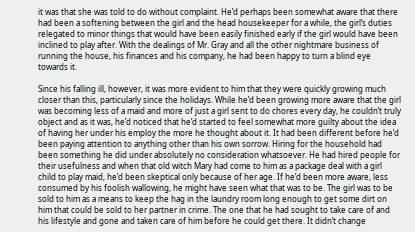it was that she was told to do without complaint. He’d perhaps been somewhat aware that there had been a softening between the girl and the head housekeeper for a while, the girl’s duties relegated to minor things that would have been easily finished early if the girl would have been inclined to play after. With the dealings of Mr. Gray and all the other nightmare business of running the house, his finances and his company, he had been happy to turn a blind eye towards it.

Since his falling ill, however, it was more evident to him that they were quickly growing much closer than this, particularly since the holidays. While he’d been growing more aware that the girl was becoming less of a maid and more of just a girl sent to do chores every day, he couldn’t truly object and as it was, he’d noticed that he’d started to feel somewhat more guilty about the idea of having her under his employ the more he thought about it. It had been different before he’d been paying attention to anything other than his own sorrow. Hiring for the household had been something he did under absolutely no consideration whatsoever. He had hired people for their usefulness and when that old witch Mary had come to him as a package deal with a girl child to play maid, he’d been skeptical only because of her age. If he’d been more aware, less consumed by his foolish wallowing, he might have seen what that was to be. The girl was to be sold to him as a means to keep the hag in the laundry room long enough to get some dirt on him that could be sold to her partner in crime. The one that he had sought to take care of and his lifestyle and gone and taken care of him before he could get there. It didn’t change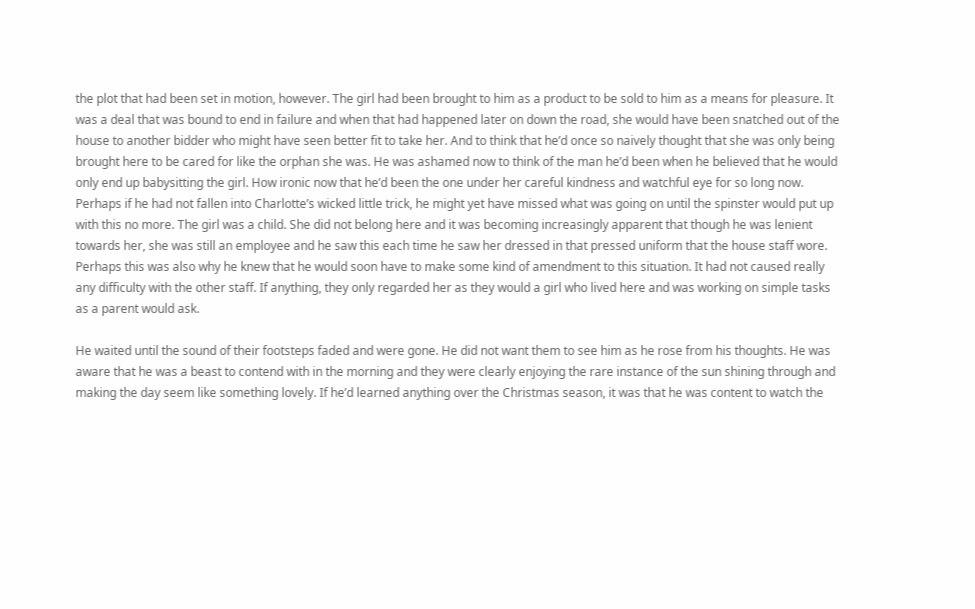the plot that had been set in motion, however. The girl had been brought to him as a product to be sold to him as a means for pleasure. It was a deal that was bound to end in failure and when that had happened later on down the road, she would have been snatched out of the house to another bidder who might have seen better fit to take her. And to think that he’d once so naively thought that she was only being brought here to be cared for like the orphan she was. He was ashamed now to think of the man he’d been when he believed that he would only end up babysitting the girl. How ironic now that he’d been the one under her careful kindness and watchful eye for so long now. Perhaps if he had not fallen into Charlotte’s wicked little trick, he might yet have missed what was going on until the spinster would put up with this no more. The girl was a child. She did not belong here and it was becoming increasingly apparent that though he was lenient towards her, she was still an employee and he saw this each time he saw her dressed in that pressed uniform that the house staff wore. Perhaps this was also why he knew that he would soon have to make some kind of amendment to this situation. It had not caused really any difficulty with the other staff. If anything, they only regarded her as they would a girl who lived here and was working on simple tasks as a parent would ask.

He waited until the sound of their footsteps faded and were gone. He did not want them to see him as he rose from his thoughts. He was aware that he was a beast to contend with in the morning and they were clearly enjoying the rare instance of the sun shining through and making the day seem like something lovely. If he’d learned anything over the Christmas season, it was that he was content to watch the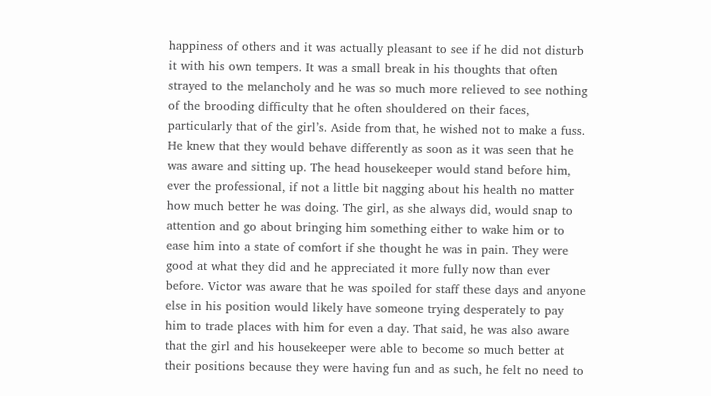happiness of others and it was actually pleasant to see if he did not disturb it with his own tempers. It was a small break in his thoughts that often strayed to the melancholy and he was so much more relieved to see nothing of the brooding difficulty that he often shouldered on their faces, particularly that of the girl’s. Aside from that, he wished not to make a fuss. He knew that they would behave differently as soon as it was seen that he was aware and sitting up. The head housekeeper would stand before him, ever the professional, if not a little bit nagging about his health no matter how much better he was doing. The girl, as she always did, would snap to attention and go about bringing him something either to wake him or to ease him into a state of comfort if she thought he was in pain. They were good at what they did and he appreciated it more fully now than ever before. Victor was aware that he was spoiled for staff these days and anyone else in his position would likely have someone trying desperately to pay him to trade places with him for even a day. That said, he was also aware that the girl and his housekeeper were able to become so much better at their positions because they were having fun and as such, he felt no need to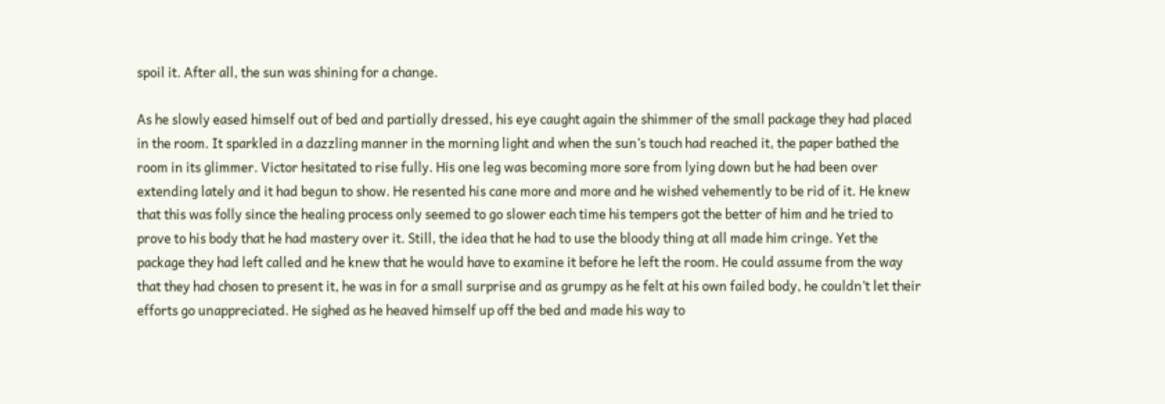spoil it. After all, the sun was shining for a change.

As he slowly eased himself out of bed and partially dressed, his eye caught again the shimmer of the small package they had placed in the room. It sparkled in a dazzling manner in the morning light and when the sun’s touch had reached it, the paper bathed the room in its glimmer. Victor hesitated to rise fully. His one leg was becoming more sore from lying down but he had been over extending lately and it had begun to show. He resented his cane more and more and he wished vehemently to be rid of it. He knew that this was folly since the healing process only seemed to go slower each time his tempers got the better of him and he tried to prove to his body that he had mastery over it. Still, the idea that he had to use the bloody thing at all made him cringe. Yet the package they had left called and he knew that he would have to examine it before he left the room. He could assume from the way that they had chosen to present it, he was in for a small surprise and as grumpy as he felt at his own failed body, he couldn’t let their efforts go unappreciated. He sighed as he heaved himself up off the bed and made his way to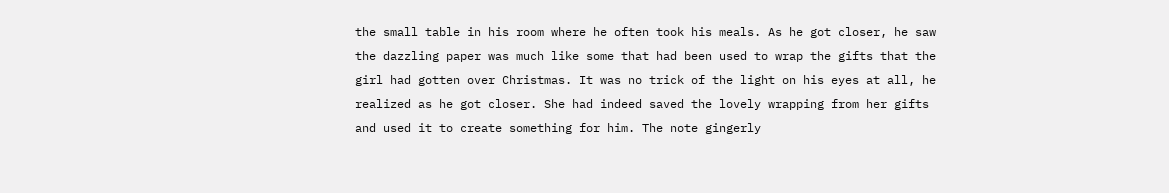the small table in his room where he often took his meals. As he got closer, he saw the dazzling paper was much like some that had been used to wrap the gifts that the girl had gotten over Christmas. It was no trick of the light on his eyes at all, he realized as he got closer. She had indeed saved the lovely wrapping from her gifts and used it to create something for him. The note gingerly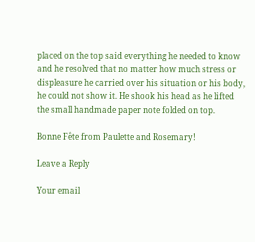placed on the top said everything he needed to know and he resolved that no matter how much stress or displeasure he carried over his situation or his body, he could not show it. He shook his head as he lifted the small handmade paper note folded on top.

Bonne Fête from Paulette and Rosemary!

Leave a Reply

Your email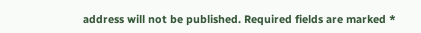address will not be published. Required fields are marked *